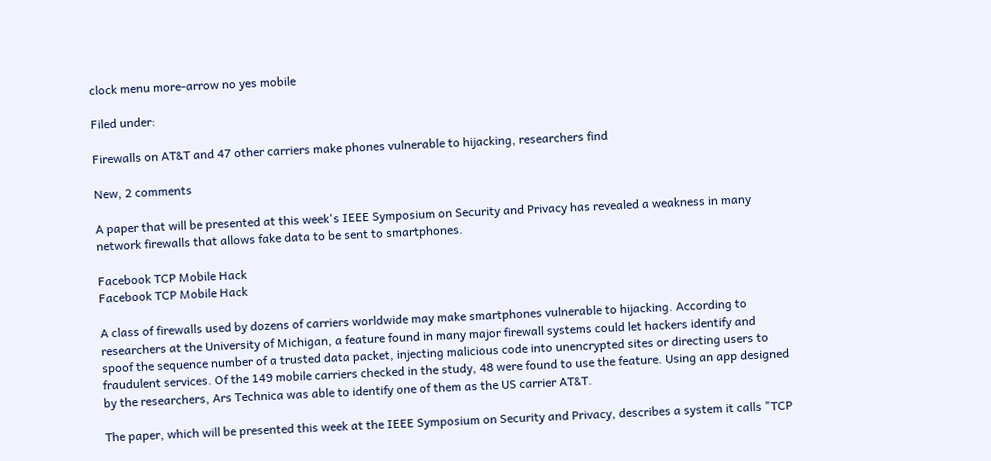clock menu more-arrow no yes mobile

Filed under:

Firewalls on AT&T and 47 other carriers make phones vulnerable to hijacking, researchers find

New, 2 comments

A paper that will be presented at this week's IEEE Symposium on Security and Privacy has revealed a weakness in many network firewalls that allows fake data to be sent to smartphones.

Facebook TCP Mobile Hack
Facebook TCP Mobile Hack

A class of firewalls used by dozens of carriers worldwide may make smartphones vulnerable to hijacking. According to researchers at the University of Michigan, a feature found in many major firewall systems could let hackers identify and spoof the sequence number of a trusted data packet, injecting malicious code into unencrypted sites or directing users to fraudulent services. Of the 149 mobile carriers checked in the study, 48 were found to use the feature. Using an app designed by the researchers, Ars Technica was able to identify one of them as the US carrier AT&T.

The paper, which will be presented this week at the IEEE Symposium on Security and Privacy, describes a system it calls "TCP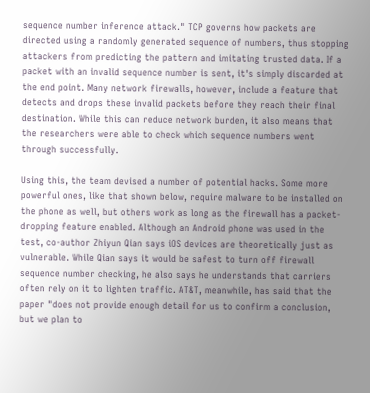sequence number inference attack." TCP governs how packets are directed using a randomly generated sequence of numbers, thus stopping attackers from predicting the pattern and imitating trusted data. If a packet with an invalid sequence number is sent, it's simply discarded at the end point. Many network firewalls, however, include a feature that detects and drops these invalid packets before they reach their final destination. While this can reduce network burden, it also means that the researchers were able to check which sequence numbers went through successfully.

Using this, the team devised a number of potential hacks. Some more powerful ones, like that shown below, require malware to be installed on the phone as well, but others work as long as the firewall has a packet-dropping feature enabled. Although an Android phone was used in the test, co-author Zhiyun Qian says iOS devices are theoretically just as vulnerable. While Qian says it would be safest to turn off firewall sequence number checking, he also says he understands that carriers often rely on it to lighten traffic. AT&T, meanwhile, has said that the paper "does not provide enough detail for us to confirm a conclusion, but we plan to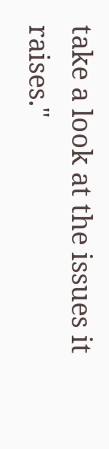take a look at the issues it raises."